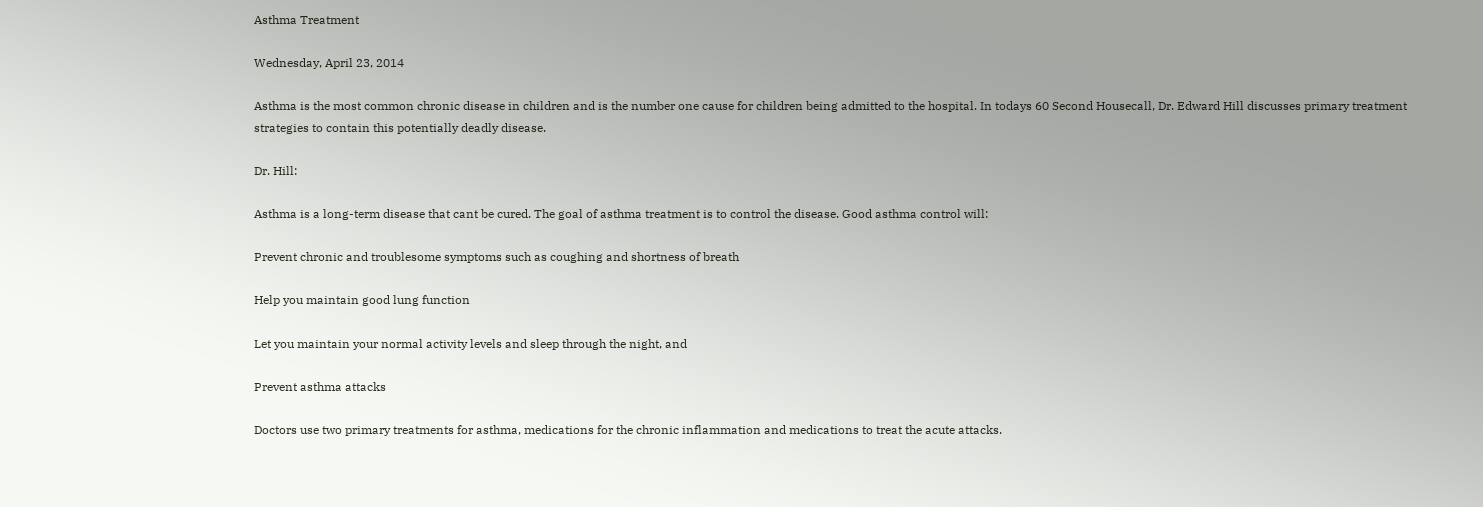Asthma Treatment

Wednesday, April 23, 2014

Asthma is the most common chronic disease in children and is the number one cause for children being admitted to the hospital. In todays 60 Second Housecall, Dr. Edward Hill discusses primary treatment strategies to contain this potentially deadly disease.

Dr. Hill:

Asthma is a long-term disease that cant be cured. The goal of asthma treatment is to control the disease. Good asthma control will:

Prevent chronic and troublesome symptoms such as coughing and shortness of breath

Help you maintain good lung function

Let you maintain your normal activity levels and sleep through the night, and

Prevent asthma attacks

Doctors use two primary treatments for asthma, medications for the chronic inflammation and medications to treat the acute attacks.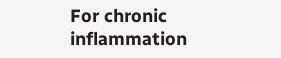For chronic inflammation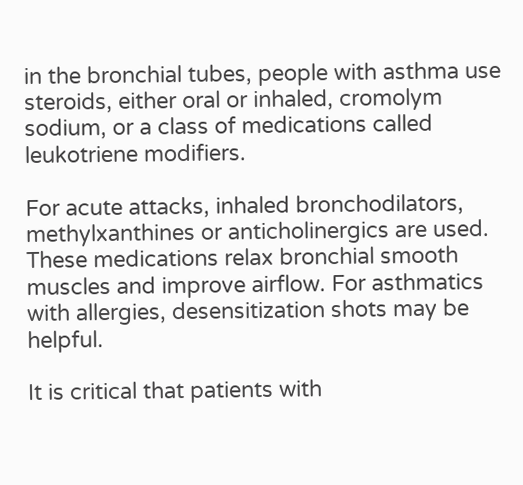in the bronchial tubes, people with asthma use steroids, either oral or inhaled, cromolym sodium, or a class of medications called leukotriene modifiers.

For acute attacks, inhaled bronchodilators, methylxanthines or anticholinergics are used. These medications relax bronchial smooth muscles and improve airflow. For asthmatics with allergies, desensitization shots may be helpful.

It is critical that patients with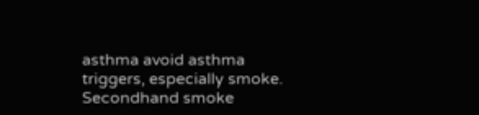asthma avoid asthma triggers, especially smoke. Secondhand smoke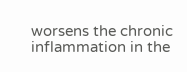worsens the chronic inflammation in the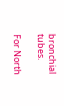bronchial tubes.

For North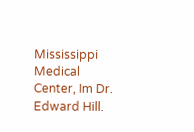Mississippi Medical Center, Im Dr. Edward Hill.